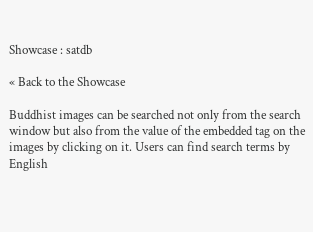Showcase : satdb

« Back to the Showcase

Buddhist images can be searched not only from the search window but also from the value of the embedded tag on the images by clicking on it. Users can find search terms by English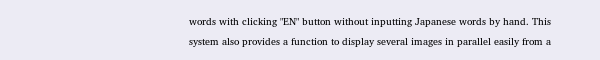words with clicking "EN" button without inputting Japanese words by hand. This system also provides a function to display several images in parallel easily from a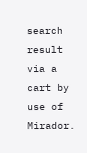search result via a cart by use of Mirador.